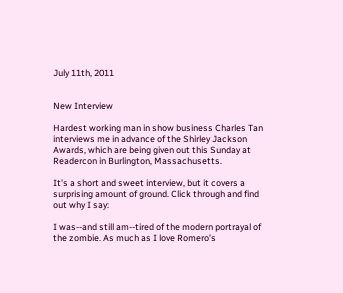July 11th, 2011


New Interview

Hardest working man in show business Charles Tan interviews me in advance of the Shirley Jackson Awards, which are being given out this Sunday at Readercon in Burlington, Massachusetts.

It's a short and sweet interview, but it covers a surprising amount of ground. Click through and find out why I say:

I was--and still am--tired of the modern portrayal of the zombie. As much as I love Romero’s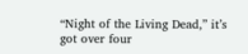“Night of the Living Dead,” it’s got over four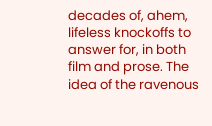decades of, ahem, lifeless knockoffs to answer for, in both film and prose. The idea of the ravenous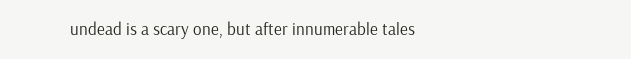undead is a scary one, but after innumerable tales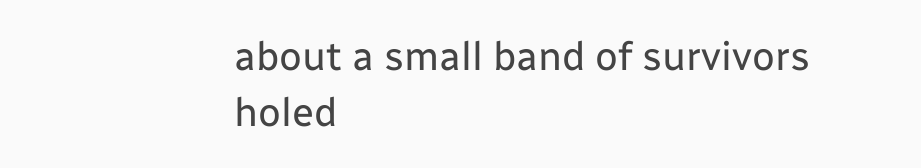about a small band of survivors holed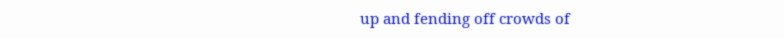up and fending off crowds of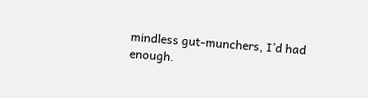mindless gut-munchers, I’d had enough.